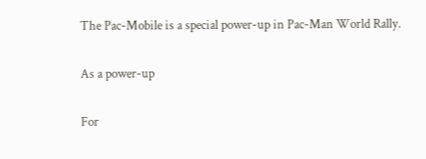The Pac-Mobile is a special power-up in Pac-Man World Rally.

As a power-up

For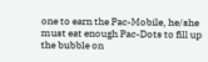one to earn the Pac-Mobile, he/she must eat enough Pac-Dots to fill up the bubble on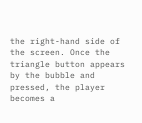the right-hand side of the screen. Once the triangle button appears by the bubble and pressed, the player becomes a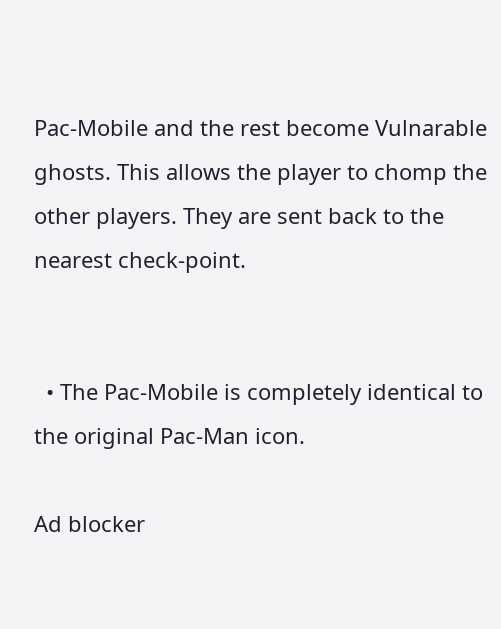Pac-Mobile and the rest become Vulnarable ghosts. This allows the player to chomp the other players. They are sent back to the nearest check-point.


  • The Pac-Mobile is completely identical to the original Pac-Man icon.

Ad blocker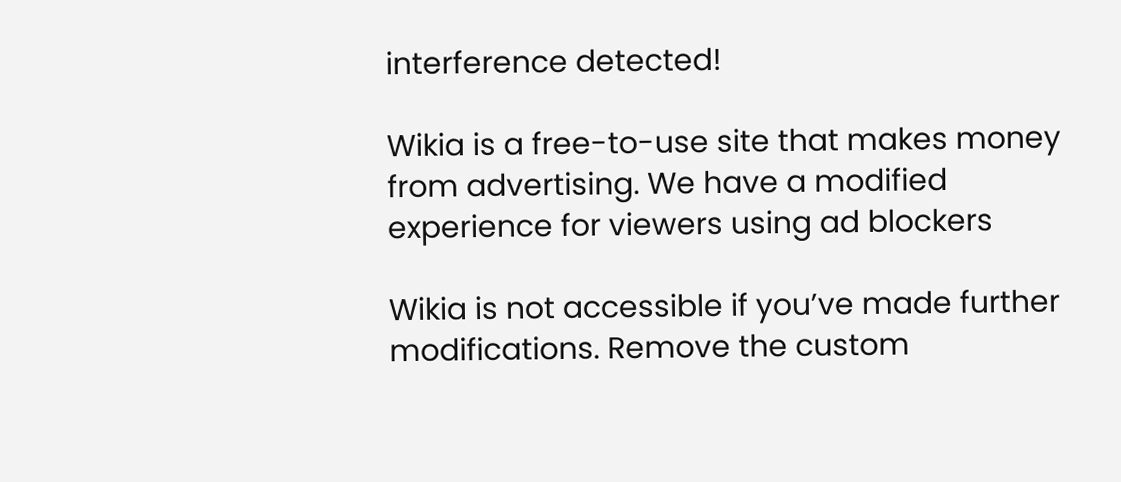interference detected!

Wikia is a free-to-use site that makes money from advertising. We have a modified experience for viewers using ad blockers

Wikia is not accessible if you’ve made further modifications. Remove the custom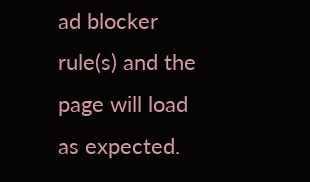ad blocker rule(s) and the page will load as expected.